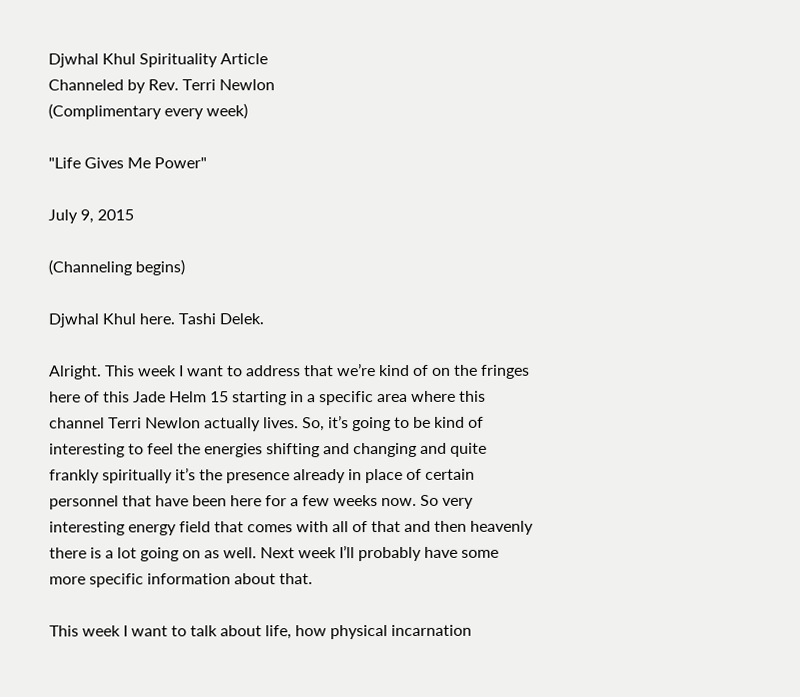Djwhal Khul Spirituality Article
Channeled by Rev. Terri Newlon
(Complimentary every week)

"Life Gives Me Power"

July 9, 2015

(Channeling begins)

Djwhal Khul here. Tashi Delek.

Alright. This week I want to address that we’re kind of on the fringes here of this Jade Helm 15 starting in a specific area where this channel Terri Newlon actually lives. So, it’s going to be kind of interesting to feel the energies shifting and changing and quite frankly spiritually it’s the presence already in place of certain personnel that have been here for a few weeks now. So very interesting energy field that comes with all of that and then heavenly there is a lot going on as well. Next week I’ll probably have some more specific information about that.

This week I want to talk about life, how physical incarnation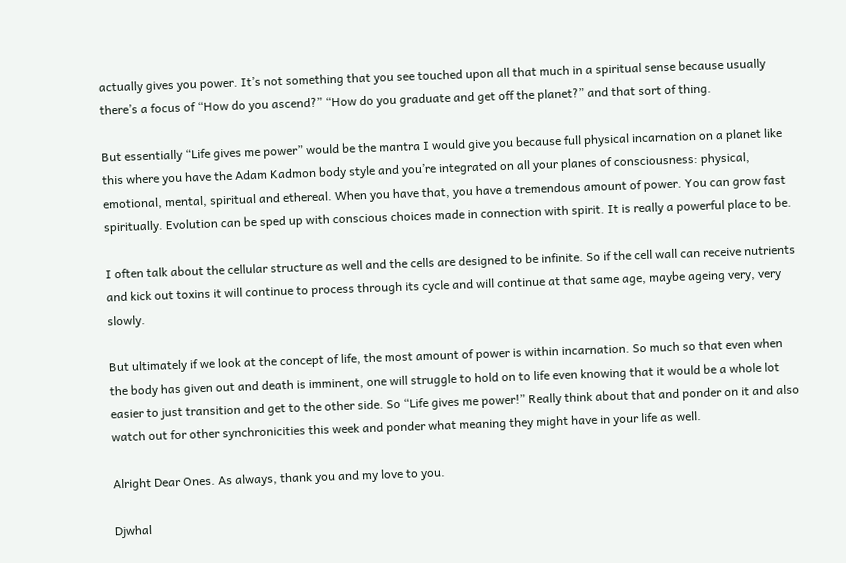actually gives you power. It’s not something that you see touched upon all that much in a spiritual sense because usually there’s a focus of “How do you ascend?” “How do you graduate and get off the planet?” and that sort of thing.

But essentially “Life gives me power” would be the mantra I would give you because full physical incarnation on a planet like this where you have the Adam Kadmon body style and you’re integrated on all your planes of consciousness: physical, emotional, mental, spiritual and ethereal. When you have that, you have a tremendous amount of power. You can grow fast spiritually. Evolution can be sped up with conscious choices made in connection with spirit. It is really a powerful place to be.

I often talk about the cellular structure as well and the cells are designed to be infinite. So if the cell wall can receive nutrients and kick out toxins it will continue to process through its cycle and will continue at that same age, maybe ageing very, very slowly.

But ultimately if we look at the concept of life, the most amount of power is within incarnation. So much so that even when the body has given out and death is imminent, one will struggle to hold on to life even knowing that it would be a whole lot easier to just transition and get to the other side. So “Life gives me power!” Really think about that and ponder on it and also watch out for other synchronicities this week and ponder what meaning they might have in your life as well.

Alright Dear Ones. As always, thank you and my love to you.

Djwhal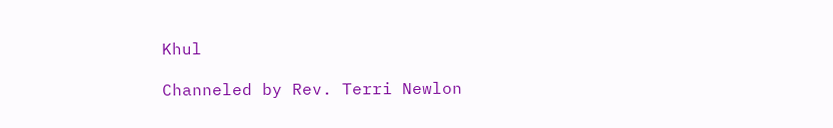Khul

Channeled by Rev. Terri Newlon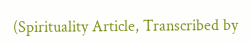(Spirituality Article, Transcribed by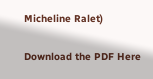Micheline Ralet)

Download the PDF Here